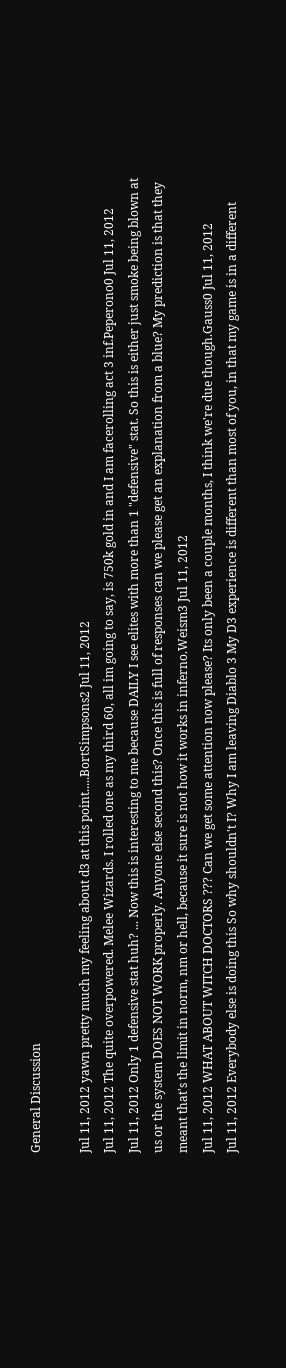General Discussion

Jul 11, 2012 yawn pretty much my feeling about d3 at this point.....BortSimpsons2 Jul 11, 2012
Jul 11, 2012 The quite overpowered. Melee Wizards. I rolled one as my third 60, all im going to say, is 750k gold in and I am facerolling act 3 inf.Peperono0 Jul 11, 2012
Jul 11, 2012 Only 1 defensive stat huh? ... Now this is interesting to me because DAILY I see elites with more than 1 "defensive" stat. So this is either just smoke being blown at us or the system DOES NOT WORK properly. Anyone else second this? Once this is full of responses can we please get an explanation from a blue? My prediction is that they meant that's the limit in norm, nm or hell, because it sure is not how it works in inferno.Weism3 Jul 11, 2012
Jul 11, 2012 WHAT ABOUT WITCH DOCTORS ??? Can we get some attention now please? Its only been a couple months, I think we're due though.Gauss0 Jul 11, 2012
Jul 11, 2012 Everybody else is doing this So why shouldn't I? Why I am leaving Diablo 3 My D3 experience is different than most of you, in that my game is in a different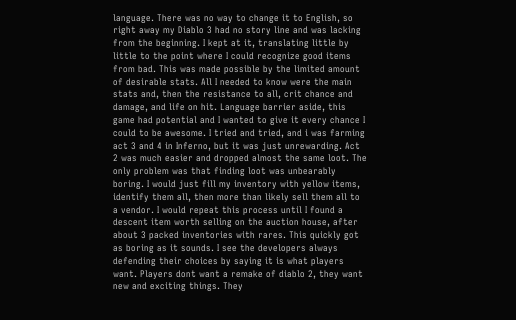language. There was no way to change it to English, so right away my Diablo 3 had no story line and was lacking from the beginning. I kept at it, translating little by little to the point where I could recognize good items from bad. This was made possible by the limited amount of desirable stats. All I needed to know were the main stats and, then the resistance to all, crit chance and damage, and life on hit. Language barrier aside, this game had potential and I wanted to give it every chance I could to be awesome. I tried and tried, and i was farming act 3 and 4 in Inferno, but it was just unrewarding. Act 2 was much easier and dropped almost the same loot. The only problem was that finding loot was unbearably boring. I would just fill my inventory with yellow items, identify them all, then more than likely sell them all to a vendor. I would repeat this process until I found a descent item worth selling on the auction house, after about 3 packed inventories with rares. This quickly got as boring as it sounds. I see the developers always defending their choices by saying it is what players want. Players dont want a remake of diablo 2, they want new and exciting things. They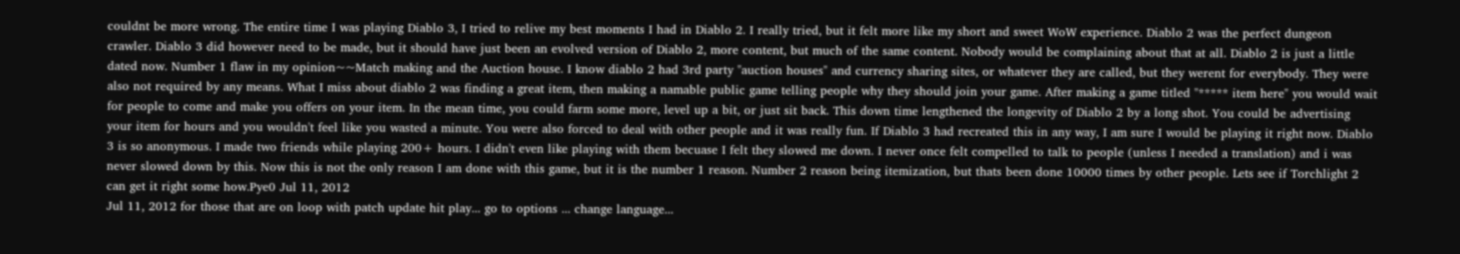couldnt be more wrong. The entire time I was playing Diablo 3, I tried to relive my best moments I had in Diablo 2. I really tried, but it felt more like my short and sweet WoW experience. Diablo 2 was the perfect dungeon crawler. Diablo 3 did however need to be made, but it should have just been an evolved version of Diablo 2, more content, but much of the same content. Nobody would be complaining about that at all. Diablo 2 is just a little dated now. Number 1 flaw in my opinion~~Match making and the Auction house. I know diablo 2 had 3rd party "auction houses" and currency sharing sites, or whatever they are called, but they werent for everybody. They were also not required by any means. What I miss about diablo 2 was finding a great item, then making a namable public game telling people why they should join your game. After making a game titled "***** item here" you would wait for people to come and make you offers on your item. In the mean time, you could farm some more, level up a bit, or just sit back. This down time lengthened the longevity of Diablo 2 by a long shot. You could be advertising your item for hours and you wouldn't feel like you wasted a minute. You were also forced to deal with other people and it was really fun. If Diablo 3 had recreated this in any way, I am sure I would be playing it right now. Diablo 3 is so anonymous. I made two friends while playing 200+ hours. I didn't even like playing with them becuase I felt they slowed me down. I never once felt compelled to talk to people (unless I needed a translation) and i was never slowed down by this. Now this is not the only reason I am done with this game, but it is the number 1 reason. Number 2 reason being itemization, but thats been done 10000 times by other people. Lets see if Torchlight 2 can get it right some how.Pye0 Jul 11, 2012
Jul 11, 2012 for those that are on loop with patch update hit play... go to options ... change language...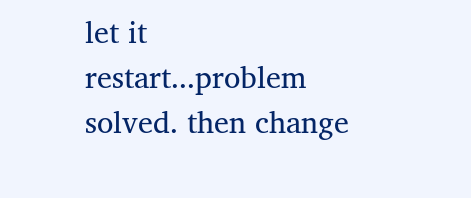let it restart...problem solved. then change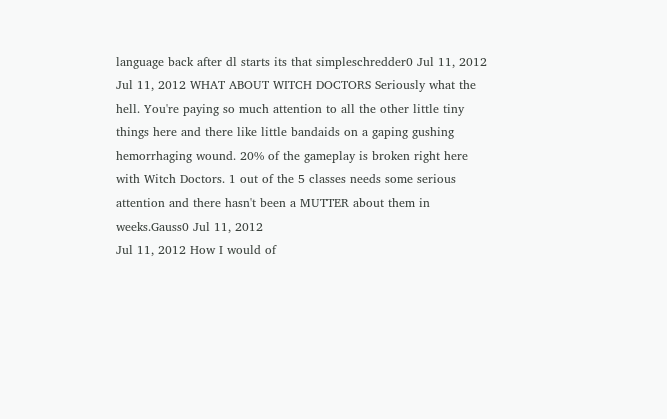language back after dl starts its that simpleschredder0 Jul 11, 2012
Jul 11, 2012 WHAT ABOUT WITCH DOCTORS Seriously what the hell. You're paying so much attention to all the other little tiny things here and there like little bandaids on a gaping gushing hemorrhaging wound. 20% of the gameplay is broken right here with Witch Doctors. 1 out of the 5 classes needs some serious attention and there hasn't been a MUTTER about them in weeks.Gauss0 Jul 11, 2012
Jul 11, 2012 How I would of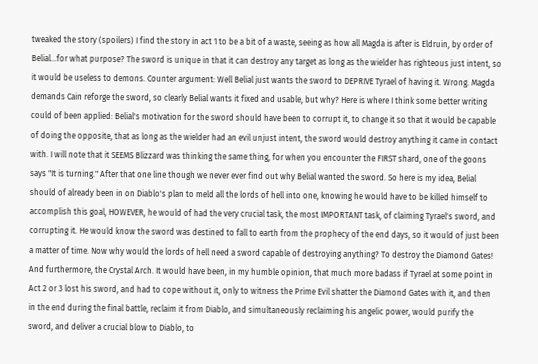tweaked the story (spoilers) I find the story in act 1 to be a bit of a waste, seeing as how all Magda is after is Eldruin, by order of Belial...for what purpose? The sword is unique in that it can destroy any target as long as the wielder has righteous just intent, so it would be useless to demons. Counter argument: Well Belial just wants the sword to DEPRIVE Tyrael of having it. Wrong. Magda demands Cain reforge the sword, so clearly Belial wants it fixed and usable, but why? Here is where I think some better writing could of been applied: Belial's motivation for the sword should have been to corrupt it, to change it so that it would be capable of doing the opposite, that as long as the wielder had an evil unjust intent, the sword would destroy anything it came in contact with. I will note that it SEEMS Blizzard was thinking the same thing, for when you encounter the FIRST shard, one of the goons says "It is turning." After that one line though we never ever find out why Belial wanted the sword. So here is my idea, Belial should of already been in on Diablo's plan to meld all the lords of hell into one, knowing he would have to be killed himself to accomplish this goal, HOWEVER, he would of had the very crucial task, the most IMPORTANT task, of claiming Tyrael's sword, and corrupting it. He would know the sword was destined to fall to earth from the prophecy of the end days, so it would of just been a matter of time. Now why would the lords of hell need a sword capable of destroying anything? To destroy the Diamond Gates! And furthermore, the Crystal Arch. It would have been, in my humble opinion, that much more badass if Tyrael at some point in Act 2 or 3 lost his sword, and had to cope without it, only to witness the Prime Evil shatter the Diamond Gates with it, and then in the end during the final battle, reclaim it from Diablo, and simultaneously reclaiming his angelic power, would purify the sword, and deliver a crucial blow to Diablo, to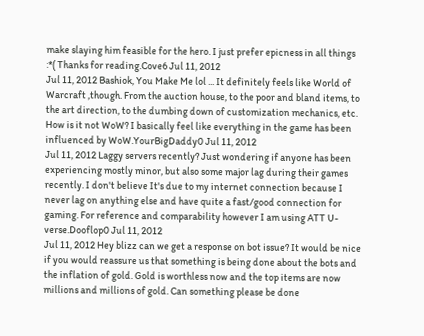make slaying him feasible for the hero. I just prefer epicness in all things :*( Thanks for reading.Cove6 Jul 11, 2012
Jul 11, 2012 Bashiok, You Make Me lol ... It definitely feels like World of Warcraft ,though. From the auction house, to the poor and bland items, to the art direction, to the dumbing down of customization mechanics, etc. How is it not WoW? I basically feel like everything in the game has been influenced by WoW.YourBigDaddy0 Jul 11, 2012
Jul 11, 2012 Laggy servers recently? Just wondering if anyone has been experiencing mostly minor, but also some major lag during their games recently. I don't believe It's due to my internet connection because I never lag on anything else and have quite a fast/good connection for gaming. For reference and comparability however I am using ATT U-verse.Dooflop0 Jul 11, 2012
Jul 11, 2012 Hey blizz can we get a response on bot issue? It would be nice if you would reassure us that something is being done about the bots and the inflation of gold. Gold is worthless now and the top items are now millions and millions of gold. Can something please be done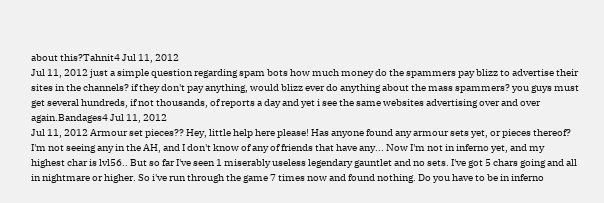about this?Tahnit4 Jul 11, 2012
Jul 11, 2012 just a simple question regarding spam bots how much money do the spammers pay blizz to advertise their sites in the channels? if they don't pay anything, would blizz ever do anything about the mass spammers? you guys must get several hundreds, if not thousands, of reports a day and yet i see the same websites advertising over and over again.Bandages4 Jul 11, 2012
Jul 11, 2012 Armour set pieces?? Hey, little help here please! Has anyone found any armour sets yet, or pieces thereof? I'm not seeing any in the AH, and I don't know of any of friends that have any... Now I'm not in inferno yet, and my highest char is lvl56.. But so far I've seen 1 miserably useless legendary gauntlet and no sets. I've got 5 chars going and all in nightmare or higher. So i've run through the game 7 times now and found nothing. Do you have to be in inferno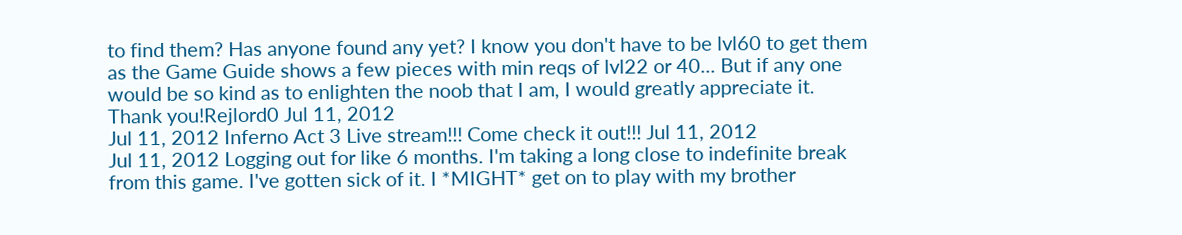to find them? Has anyone found any yet? I know you don't have to be lvl60 to get them as the Game Guide shows a few pieces with min reqs of lvl22 or 40... But if any one would be so kind as to enlighten the noob that I am, I would greatly appreciate it. Thank you!Rejlord0 Jul 11, 2012
Jul 11, 2012 Inferno Act 3 Live stream!!! Come check it out!!! Jul 11, 2012
Jul 11, 2012 Logging out for like 6 months. I'm taking a long close to indefinite break from this game. I've gotten sick of it. I *MIGHT* get on to play with my brother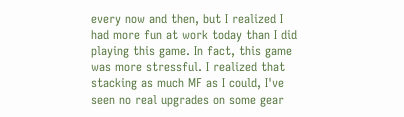every now and then, but I realized I had more fun at work today than I did playing this game. In fact, this game was more stressful. I realized that stacking as much MF as I could, I've seen no real upgrades on some gear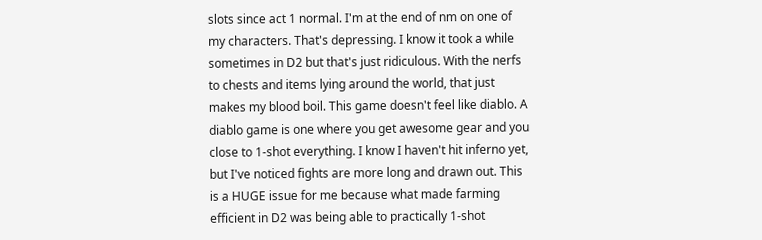slots since act 1 normal. I'm at the end of nm on one of my characters. That's depressing. I know it took a while sometimes in D2 but that's just ridiculous. With the nerfs to chests and items lying around the world, that just makes my blood boil. This game doesn't feel like diablo. A diablo game is one where you get awesome gear and you close to 1-shot everything. I know I haven't hit inferno yet, but I've noticed fights are more long and drawn out. This is a HUGE issue for me because what made farming efficient in D2 was being able to practically 1-shot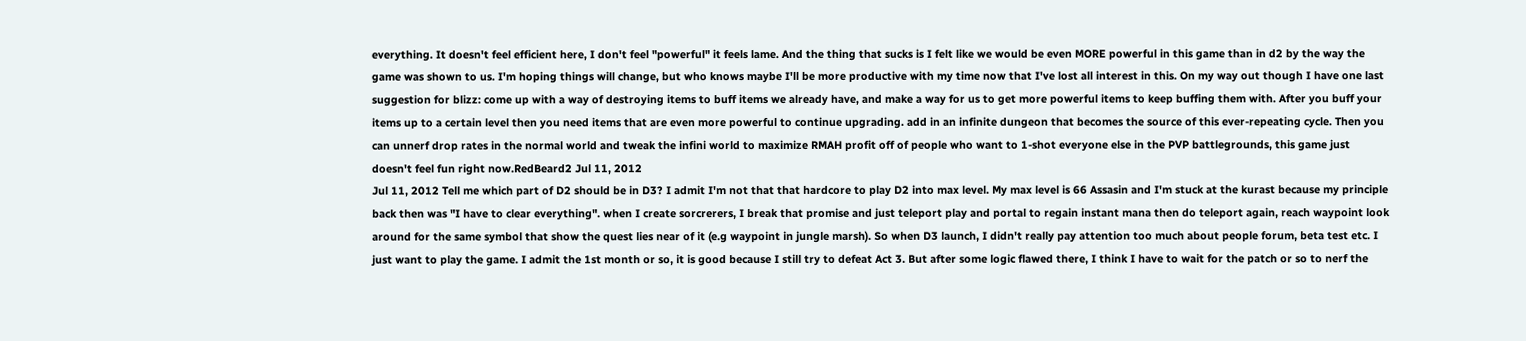everything. It doesn't feel efficient here, I don't feel "powerful" it feels lame. And the thing that sucks is I felt like we would be even MORE powerful in this game than in d2 by the way the game was shown to us. I'm hoping things will change, but who knows maybe I'll be more productive with my time now that I've lost all interest in this. On my way out though I have one last suggestion for blizz: come up with a way of destroying items to buff items we already have, and make a way for us to get more powerful items to keep buffing them with. After you buff your items up to a certain level then you need items that are even more powerful to continue upgrading. add in an infinite dungeon that becomes the source of this ever-repeating cycle. Then you can unnerf drop rates in the normal world and tweak the infini world to maximize RMAH profit off of people who want to 1-shot everyone else in the PVP battlegrounds, this game just doesn't feel fun right now.RedBeard2 Jul 11, 2012
Jul 11, 2012 Tell me which part of D2 should be in D3? I admit I'm not that that hardcore to play D2 into max level. My max level is 66 Assasin and I'm stuck at the kurast because my principle back then was "I have to clear everything". when I create sorcrerers, I break that promise and just teleport play and portal to regain instant mana then do teleport again, reach waypoint look around for the same symbol that show the quest lies near of it (e.g waypoint in jungle marsh). So when D3 launch, I didn't really pay attention too much about people forum, beta test etc. I just want to play the game. I admit the 1st month or so, it is good because I still try to defeat Act 3. But after some logic flawed there, I think I have to wait for the patch or so to nerf the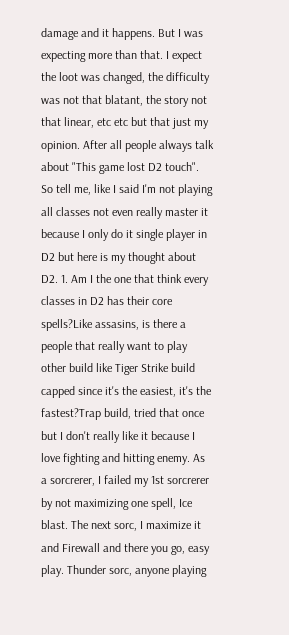damage and it happens. But I was expecting more than that. I expect the loot was changed, the difficulty was not that blatant, the story not that linear, etc etc but that just my opinion. After all people always talk about "This game lost D2 touch". So tell me, like I said I'm not playing all classes not even really master it because I only do it single player in D2 but here is my thought about D2. 1. Am I the one that think every classes in D2 has their core spells?Like assasins, is there a people that really want to play other build like Tiger Strike build capped since it's the easiest, it's the fastest?Trap build, tried that once but I don't really like it because I love fighting and hitting enemy. As a sorcrerer, I failed my 1st sorcrerer by not maximizing one spell, Ice blast. The next sorc, I maximize it and Firewall and there you go, easy play. Thunder sorc, anyone playing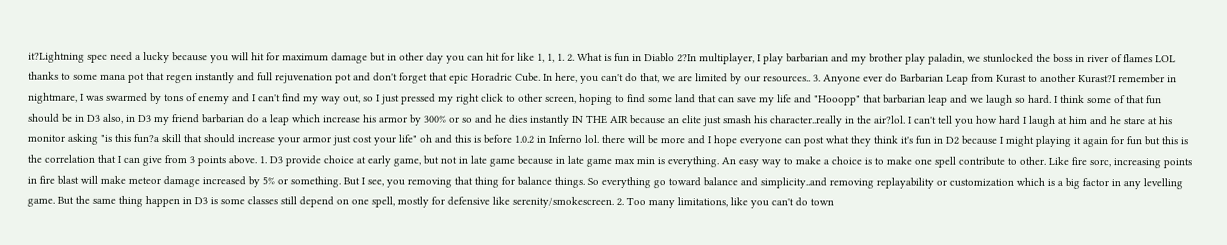it?Lightning spec need a lucky because you will hit for maximum damage but in other day you can hit for like 1, 1, 1. 2. What is fun in Diablo 2?In multiplayer, I play barbarian and my brother play paladin, we stunlocked the boss in river of flames LOL thanks to some mana pot that regen instantly and full rejuvenation pot and don't forget that epic Horadric Cube. In here, you can't do that, we are limited by our resources.. 3. Anyone ever do Barbarian Leap from Kurast to another Kurast?I remember in nightmare, I was swarmed by tons of enemy and I can't find my way out, so I just pressed my right click to other screen, hoping to find some land that can save my life and "Hooopp" that barbarian leap and we laugh so hard. I think some of that fun should be in D3 also, in D3 my friend barbarian do a leap which increase his armor by 300% or so and he dies instantly IN THE AIR because an elite just smash his character..really in the air?lol. I can't tell you how hard I laugh at him and he stare at his monitor asking "is this fun?a skill that should increase your armor just cost your life" oh and this is before 1.0.2 in Inferno lol. there will be more and I hope everyone can post what they think it's fun in D2 because I might playing it again for fun but this is the correlation that I can give from 3 points above. 1. D3 provide choice at early game, but not in late game because in late game max min is everything. An easy way to make a choice is to make one spell contribute to other. Like fire sorc, increasing points in fire blast will make meteor damage increased by 5% or something. But I see, you removing that thing for balance things. So everything go toward balance and simplicity..and removing replayability or customization which is a big factor in any levelling game. But the same thing happen in D3 is some classes still depend on one spell, mostly for defensive like serenity/smokescreen. 2. Too many limitations, like you can't do town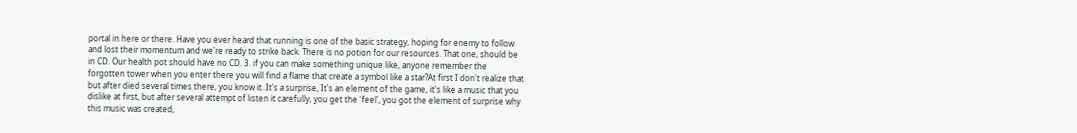portal in here or there. Have you ever heard that running is one of the basic strategy, hoping for enemy to follow and lost their momentum and we're ready to strike back. There is no potion for our resources. That one, should be in CD. Our health pot should have no CD. 3. if you can make something unique like, anyone remember the forgotten tower when you enter there you will find a flame that create a symbol like a star?At first I don't realize that but after died several times there, you know it..It's a surprise, It's an element of the game, it's like a music that you dislike at first, but after several attempt of listen it carefully, you get the 'feel', you got the element of surprise why this music was created,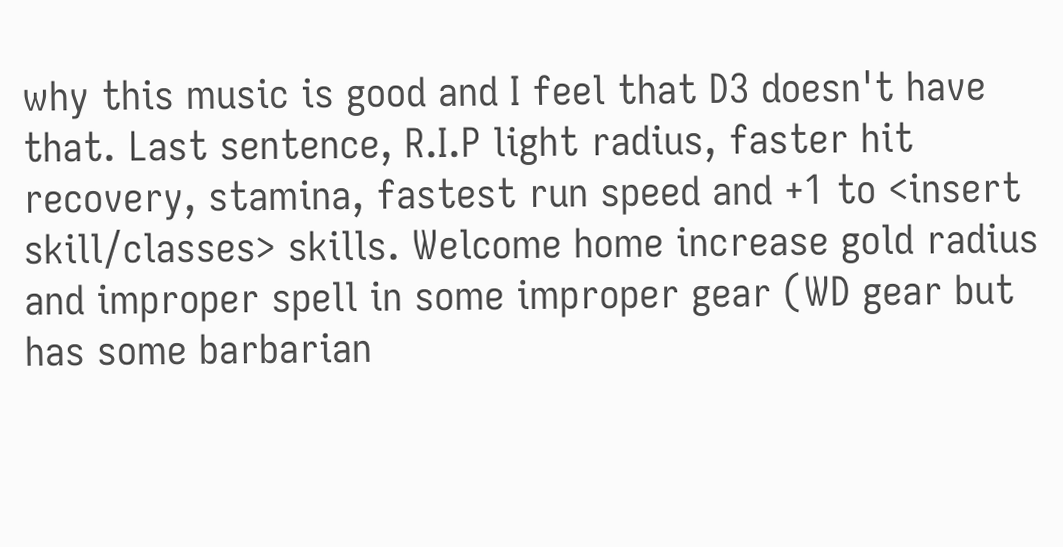why this music is good and I feel that D3 doesn't have that. Last sentence, R.I.P light radius, faster hit recovery, stamina, fastest run speed and +1 to <insert skill/classes> skills. Welcome home increase gold radius and improper spell in some improper gear (WD gear but has some barbarian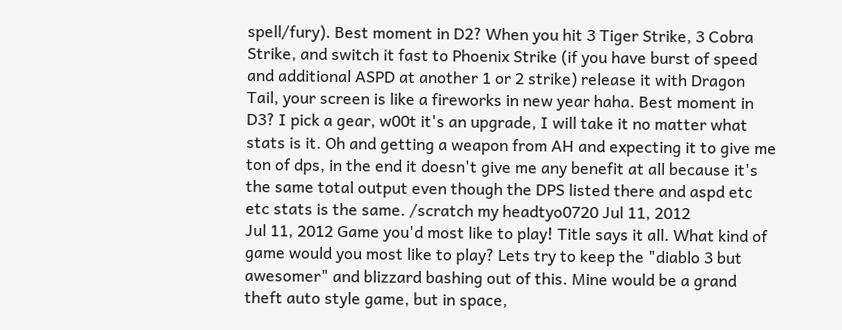spell/fury). Best moment in D2? When you hit 3 Tiger Strike, 3 Cobra Strike, and switch it fast to Phoenix Strike (if you have burst of speed and additional ASPD at another 1 or 2 strike) release it with Dragon Tail, your screen is like a fireworks in new year haha. Best moment in D3? I pick a gear, w00t it's an upgrade, I will take it no matter what stats is it. Oh and getting a weapon from AH and expecting it to give me ton of dps, in the end it doesn't give me any benefit at all because it's the same total output even though the DPS listed there and aspd etc etc stats is the same. /scratch my headtyo0720 Jul 11, 2012
Jul 11, 2012 Game you'd most like to play! Title says it all. What kind of game would you most like to play? Lets try to keep the "diablo 3 but awesomer" and blizzard bashing out of this. Mine would be a grand theft auto style game, but in space,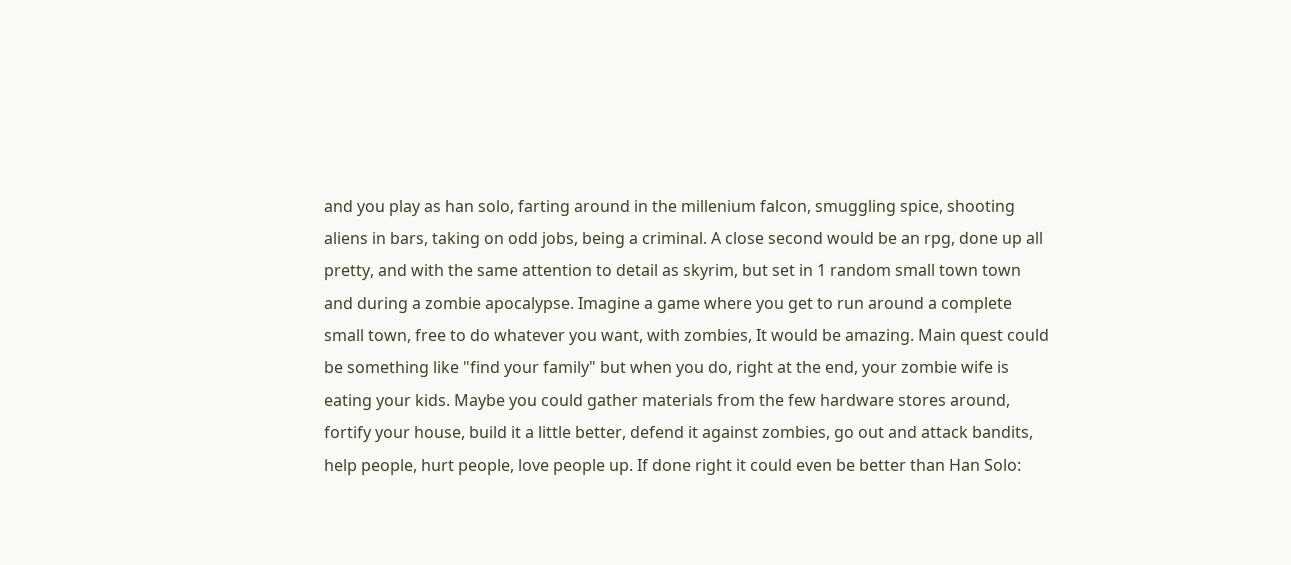and you play as han solo, farting around in the millenium falcon, smuggling spice, shooting aliens in bars, taking on odd jobs, being a criminal. A close second would be an rpg, done up all pretty, and with the same attention to detail as skyrim, but set in 1 random small town town and during a zombie apocalypse. Imagine a game where you get to run around a complete small town, free to do whatever you want, with zombies, It would be amazing. Main quest could be something like "find your family" but when you do, right at the end, your zombie wife is eating your kids. Maybe you could gather materials from the few hardware stores around, fortify your house, build it a little better, defend it against zombies, go out and attack bandits, help people, hurt people, love people up. If done right it could even be better than Han Solo: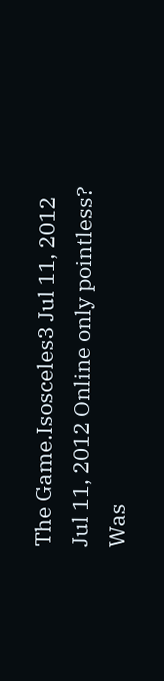The Game.Isosceles3 Jul 11, 2012
Jul 11, 2012 Online only pointless? Was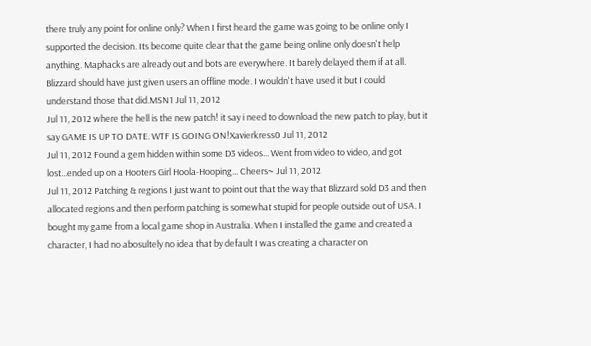there truly any point for online only? When I first heard the game was going to be online only I supported the decision. Its become quite clear that the game being online only doesn't help anything. Maphacks are already out and bots are everywhere. It barely delayed them if at all. Blizzard should have just given users an offline mode. I wouldn't have used it but I could understand those that did.MSN1 Jul 11, 2012
Jul 11, 2012 where the hell is the new patch! it say i need to download the new patch to play, but it say GAME IS UP TO DATE. WTF IS GOING ON!Xavierkress0 Jul 11, 2012
Jul 11, 2012 Found a gem hidden within some D3 videos... Went from video to video, and got lost...ended up on a Hooters Girl Hoola-Hooping... Cheers~ Jul 11, 2012
Jul 11, 2012 Patching & regions I just want to point out that the way that Blizzard sold D3 and then allocated regions and then perform patching is somewhat stupid for people outside out of USA. I bought my game from a local game shop in Australia. When I installed the game and created a character, I had no abosultely no idea that by default I was creating a character on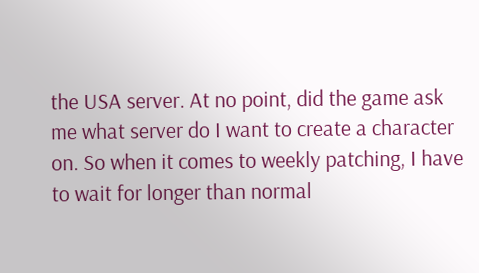the USA server. At no point, did the game ask me what server do I want to create a character on. So when it comes to weekly patching, I have to wait for longer than normal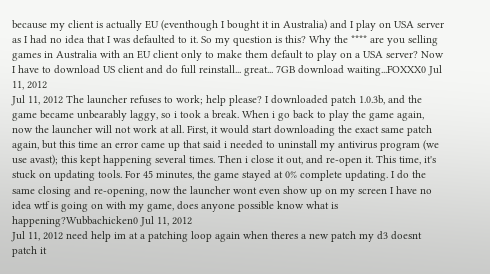because my client is actually EU (eventhough I bought it in Australia) and I play on USA server as I had no idea that I was defaulted to it. So my question is this? Why the **** are you selling games in Australia with an EU client only to make them default to play on a USA server? Now I have to download US client and do full reinstall... great... 7GB download waiting...FOXXX0 Jul 11, 2012
Jul 11, 2012 The launcher refuses to work; help please? I downloaded patch 1.0.3b, and the game became unbearably laggy, so i took a break. When i go back to play the game again, now the launcher will not work at all. First, it would start downloading the exact same patch again, but this time an error came up that said i needed to uninstall my antivirus program (we use avast); this kept happening several times. Then i close it out, and re-open it. This time, it's stuck on updating tools. For 45 minutes, the game stayed at 0% complete updating. I do the same closing and re-opening, now the launcher wont even show up on my screen I have no idea wtf is going on with my game, does anyone possible know what is happening?Wubbachicken0 Jul 11, 2012
Jul 11, 2012 need help im at a patching loop again when theres a new patch my d3 doesnt patch it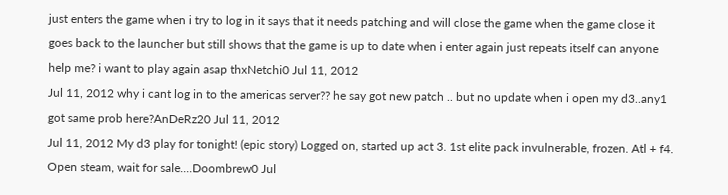just enters the game when i try to log in it says that it needs patching and will close the game when the game close it goes back to the launcher but still shows that the game is up to date when i enter again just repeats itself can anyone help me? i want to play again asap thxNetchi0 Jul 11, 2012
Jul 11, 2012 why i cant log in to the americas server?? he say got new patch .. but no update when i open my d3..any1 got same prob here?AnDeRz20 Jul 11, 2012
Jul 11, 2012 My d3 play for tonight! (epic story) Logged on, started up act 3. 1st elite pack invulnerable, frozen. Atl + f4. Open steam, wait for sale....Doombrew0 Jul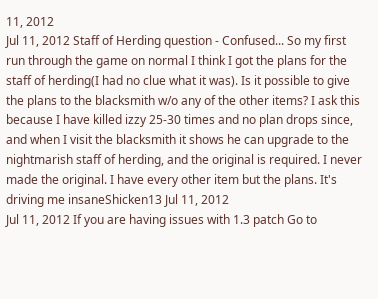11, 2012
Jul 11, 2012 Staff of Herding question - Confused... So my first run through the game on normal I think I got the plans for the staff of herding(I had no clue what it was). Is it possible to give the plans to the blacksmith w/o any of the other items? I ask this because I have killed izzy 25-30 times and no plan drops since, and when I visit the blacksmith it shows he can upgrade to the nightmarish staff of herding, and the original is required. I never made the original. I have every other item but the plans. It's driving me insaneShicken13 Jul 11, 2012
Jul 11, 2012 If you are having issues with 1.3 patch Go to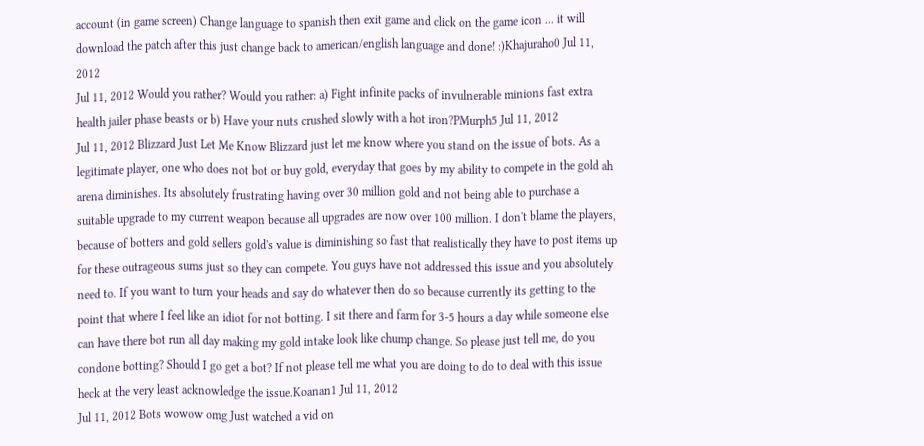account (in game screen) Change language to spanish then exit game and click on the game icon ... it will download the patch after this just change back to american/english language and done! :)Khajuraho0 Jul 11, 2012
Jul 11, 2012 Would you rather? Would you rather: a) Fight infinite packs of invulnerable minions fast extra health jailer phase beasts or b) Have your nuts crushed slowly with a hot iron?PMurph5 Jul 11, 2012
Jul 11, 2012 Blizzard Just Let Me Know Blizzard just let me know where you stand on the issue of bots. As a legitimate player, one who does not bot or buy gold, everyday that goes by my ability to compete in the gold ah arena diminishes. Its absolutely frustrating having over 30 million gold and not being able to purchase a suitable upgrade to my current weapon because all upgrades are now over 100 million. I don't blame the players, because of botters and gold sellers gold's value is diminishing so fast that realistically they have to post items up for these outrageous sums just so they can compete. You guys have not addressed this issue and you absolutely need to. If you want to turn your heads and say do whatever then do so because currently its getting to the point that where I feel like an idiot for not botting. I sit there and farm for 3-5 hours a day while someone else can have there bot run all day making my gold intake look like chump change. So please just tell me, do you condone botting? Should I go get a bot? If not please tell me what you are doing to do to deal with this issue heck at the very least acknowledge the issue.Koanan1 Jul 11, 2012
Jul 11, 2012 Bots wowow omg Just watched a vid on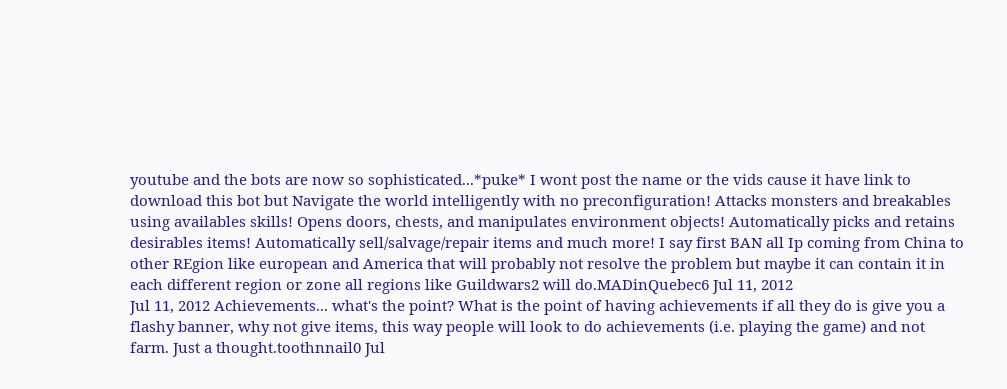youtube and the bots are now so sophisticated...*puke* I wont post the name or the vids cause it have link to download this bot but Navigate the world intelligently with no preconfiguration! Attacks monsters and breakables using availables skills! Opens doors, chests, and manipulates environment objects! Automatically picks and retains desirables items! Automatically sell/salvage/repair items and much more! I say first BAN all Ip coming from China to other REgion like european and America that will probably not resolve the problem but maybe it can contain it in each different region or zone all regions like Guildwars2 will do.MADinQuebec6 Jul 11, 2012
Jul 11, 2012 Achievements... what's the point? What is the point of having achievements if all they do is give you a flashy banner, why not give items, this way people will look to do achievements (i.e. playing the game) and not farm. Just a thought.toothnnail0 Jul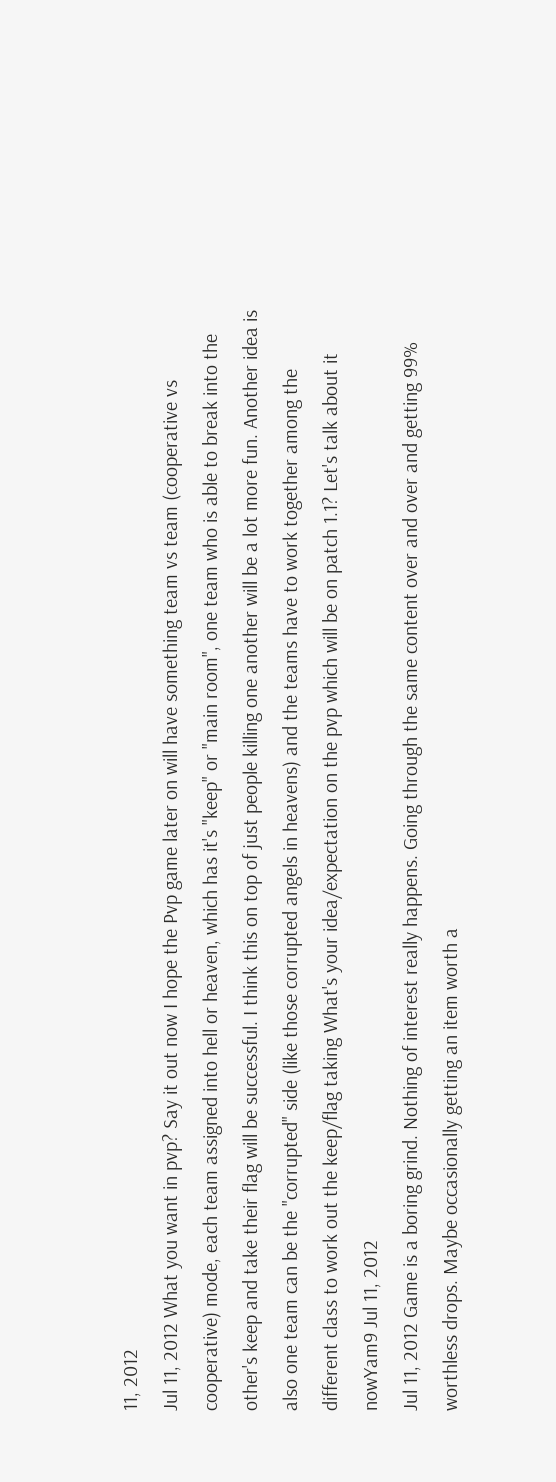11, 2012
Jul 11, 2012 What you want in pvp? Say it out now I hope the Pvp game later on will have something team vs team (cooperative vs cooperative) mode, each team assigned into hell or heaven, which has it's "keep" or "main room", one team who is able to break into the other's keep and take their flag will be successful. I think this on top of just people killing one another will be a lot more fun. Another idea is also one team can be the "corrupted" side (like those corrupted angels in heavens) and the teams have to work together among the different class to work out the keep/flag taking What's your idea/expectation on the pvp which will be on patch 1.1? Let's talk about it nowYam9 Jul 11, 2012
Jul 11, 2012 Game is a boring grind. Nothing of interest really happens. Going through the same content over and over and getting 99% worthless drops. Maybe occasionally getting an item worth a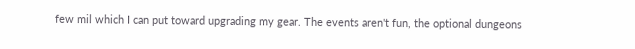few mil which I can put toward upgrading my gear. The events aren't fun, the optional dungeons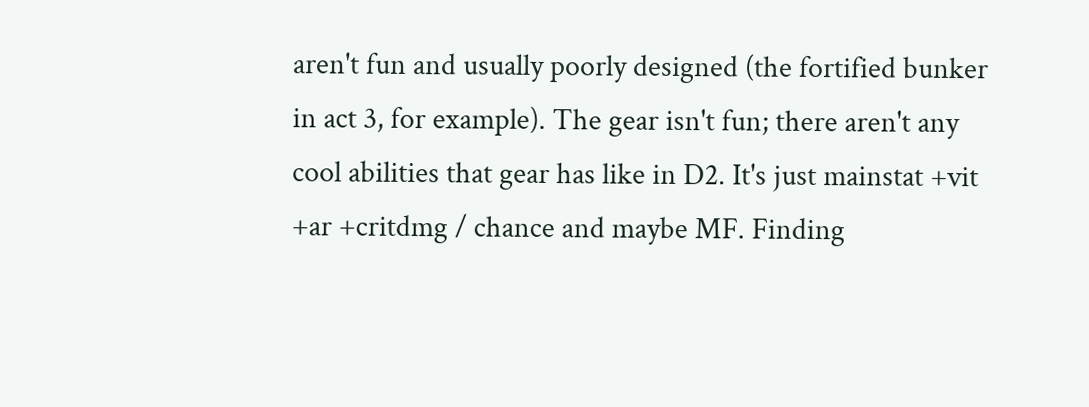aren't fun and usually poorly designed (the fortified bunker in act 3, for example). The gear isn't fun; there aren't any cool abilities that gear has like in D2. It's just mainstat +vit +ar +critdmg / chance and maybe MF. Finding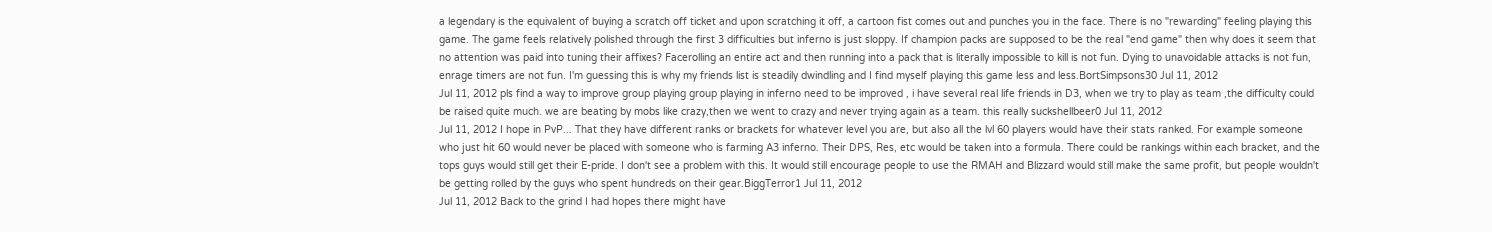a legendary is the equivalent of buying a scratch off ticket and upon scratching it off, a cartoon fist comes out and punches you in the face. There is no "rewarding" feeling playing this game. The game feels relatively polished through the first 3 difficulties but inferno is just sloppy. If champion packs are supposed to be the real "end game" then why does it seem that no attention was paid into tuning their affixes? Facerolling an entire act and then running into a pack that is literally impossible to kill is not fun. Dying to unavoidable attacks is not fun, enrage timers are not fun. I'm guessing this is why my friends list is steadily dwindling and I find myself playing this game less and less.BortSimpsons30 Jul 11, 2012
Jul 11, 2012 pls find a way to improve group playing group playing in inferno need to be improved , i have several real life friends in D3, when we try to play as team ,the difficulty could be raised quite much. we are beating by mobs like crazy,then we went to crazy and never trying again as a team. this really suckshellbeer0 Jul 11, 2012
Jul 11, 2012 I hope in PvP... That they have different ranks or brackets for whatever level you are, but also all the lvl 60 players would have their stats ranked. For example someone who just hit 60 would never be placed with someone who is farming A3 inferno. Their DPS, Res, etc would be taken into a formula. There could be rankings within each bracket, and the tops guys would still get their E-pride. I don't see a problem with this. It would still encourage people to use the RMAH and Blizzard would still make the same profit, but people wouldn't be getting rolled by the guys who spent hundreds on their gear.BiggTerror1 Jul 11, 2012
Jul 11, 2012 Back to the grind I had hopes there might have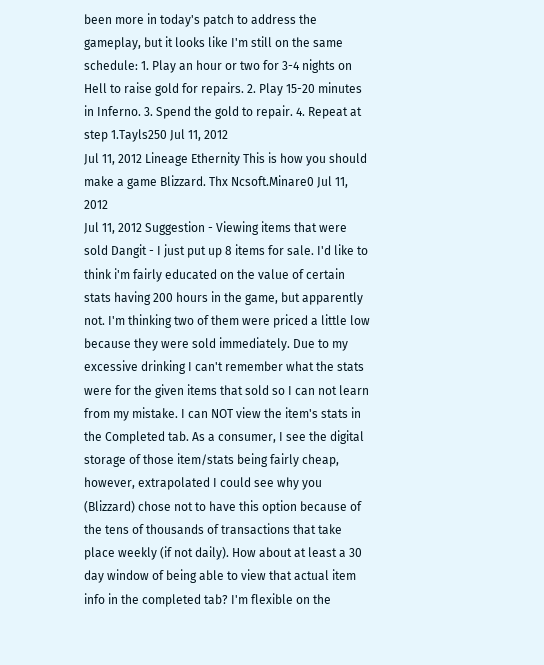been more in today's patch to address the gameplay, but it looks like I'm still on the same schedule: 1. Play an hour or two for 3-4 nights on Hell to raise gold for repairs. 2. Play 15-20 minutes in Inferno. 3. Spend the gold to repair. 4. Repeat at step 1.Tayls250 Jul 11, 2012
Jul 11, 2012 Lineage Ethernity This is how you should make a game Blizzard. Thx Ncsoft.Minare0 Jul 11, 2012
Jul 11, 2012 Suggestion - Viewing items that were sold Dangit - I just put up 8 items for sale. I'd like to think i'm fairly educated on the value of certain stats having 200 hours in the game, but apparently not. I'm thinking two of them were priced a little low because they were sold immediately. Due to my excessive drinking I can't remember what the stats were for the given items that sold so I can not learn from my mistake. I can NOT view the item's stats in the Completed tab. As a consumer, I see the digital storage of those item/stats being fairly cheap, however, extrapolated I could see why you (Blizzard) chose not to have this option because of the tens of thousands of transactions that take place weekly (if not daily). How about at least a 30 day window of being able to view that actual item info in the completed tab? I'm flexible on the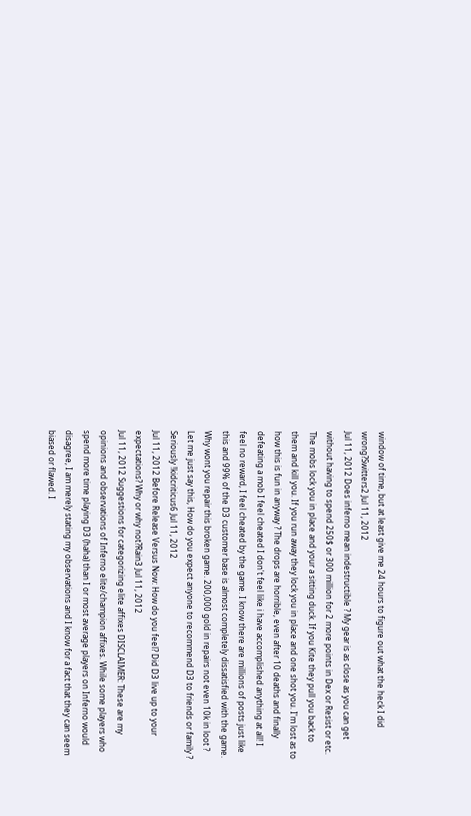window of time, but at least give me 24 hours to figure out what the heck I did wrong?Switters2 Jul 11, 2012
Jul 11, 2012 Does inferno mean indestructible ? My gear is as close as you can get without having to spend 250$ or 300 million for 2 more points in Dex or Resist or etc. The mobs lock you in place and your a sitting duck. If you Kite they pull you back to them and kill you. If you run away they lock you in place and one shot you. I'm lost as to how this is fun in anyway ? The drops are horrible, even after 10 deaths and finally defeating a mob I feel cheated I don't feel like i have accomplished anything at all! I feel no reward, I feel cheated by the game. I know there are millions of posts just like this and 99% of the D3 customer base is almost completely dissatisfied with the game. Why wont you repair this broken game. 200,000 gold in repairs not even 10k in loot ? Let me just say this, How do you expect anyone to recommend D3 to friends or family ? Seriously !kidcriticus6 Jul 11, 2012
Jul 11, 2012 Before Release Versus Now: How do you feel? Did D3 live up to your expectations? Why or why not?Rain3 Jul 11, 2012
Jul 11, 2012 Suggestions for categorizing elite affixes DISCLAIMER: These are my opinions and observations of Inferno elite/champion affixes. While some players who spend more time playing D3 (haha) than I or most average players on Inferno would disagree, I am merely stating my observations and I know for a fact that they can seem biased or flawed. I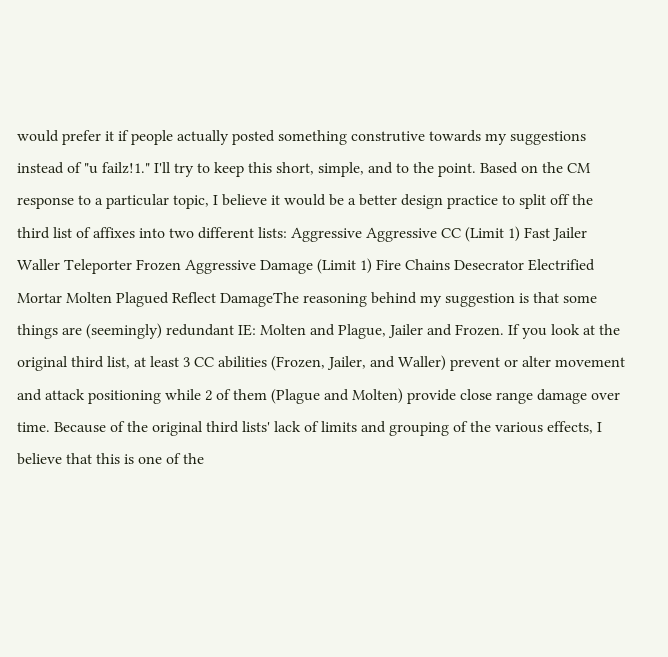would prefer it if people actually posted something construtive towards my suggestions instead of "u failz!1." I'll try to keep this short, simple, and to the point. Based on the CM response to a particular topic, I believe it would be a better design practice to split off the third list of affixes into two different lists: Aggressive Aggressive CC (Limit 1) Fast Jailer Waller Teleporter Frozen Aggressive Damage (Limit 1) Fire Chains Desecrator Electrified Mortar Molten Plagued Reflect DamageThe reasoning behind my suggestion is that some things are (seemingly) redundant IE: Molten and Plague, Jailer and Frozen. If you look at the original third list, at least 3 CC abilities (Frozen, Jailer, and Waller) prevent or alter movement and attack positioning while 2 of them (Plague and Molten) provide close range damage over time. Because of the original third lists' lack of limits and grouping of the various effects, I believe that this is one of the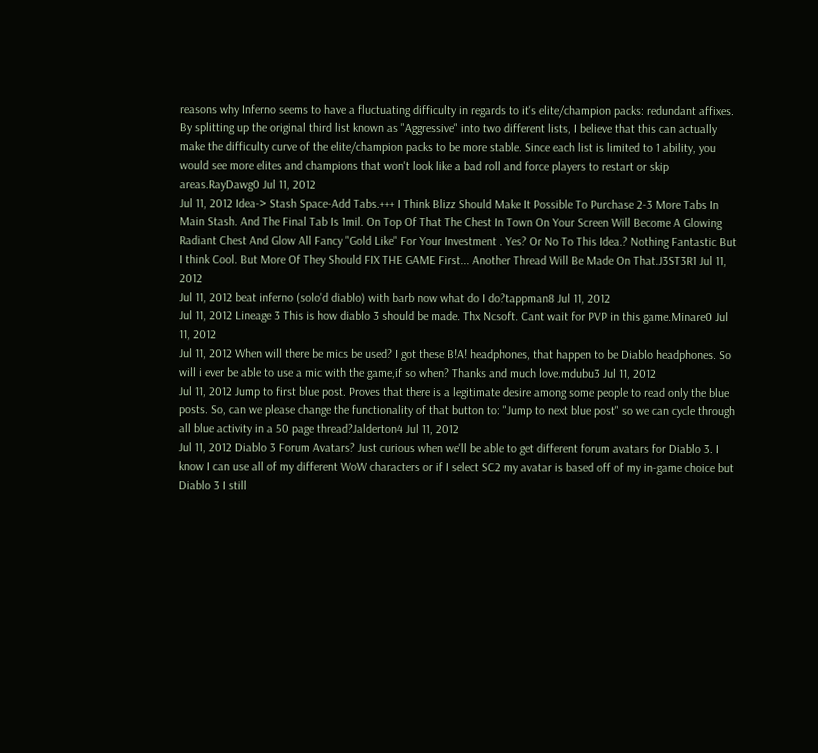reasons why Inferno seems to have a fluctuating difficulty in regards to it's elite/champion packs: redundant affixes. By splitting up the original third list known as "Aggressive" into two different lists, I believe that this can actually make the difficulty curve of the elite/champion packs to be more stable. Since each list is limited to 1 ability, you would see more elites and champions that won't look like a bad roll and force players to restart or skip areas.RayDawg0 Jul 11, 2012
Jul 11, 2012 Idea-> Stash Space-Add Tabs.+++ I Think Blizz Should Make It Possible To Purchase 2-3 More Tabs In Main Stash. And The Final Tab Is 1mil. On Top Of That The Chest In Town On Your Screen Will Become A Glowing Radiant Chest And Glow All Fancy "Gold Like" For Your Investment . Yes? Or No To This Idea.? Nothing Fantastic But I think Cool. But More Of They Should FIX THE GAME First... Another Thread Will Be Made On That.J3ST3R1 Jul 11, 2012
Jul 11, 2012 beat inferno (solo'd diablo) with barb now what do I do?tappman8 Jul 11, 2012
Jul 11, 2012 Lineage 3 This is how diablo 3 should be made. Thx Ncsoft. Cant wait for PVP in this game.Minare0 Jul 11, 2012
Jul 11, 2012 When will there be mics be used? I got these B!A! headphones, that happen to be Diablo headphones. So will i ever be able to use a mic with the game,if so when? Thanks and much love.mdubu3 Jul 11, 2012
Jul 11, 2012 Jump to first blue post. Proves that there is a legitimate desire among some people to read only the blue posts. So, can we please change the functionality of that button to: "Jump to next blue post" so we can cycle through all blue activity in a 50 page thread?Jalderton4 Jul 11, 2012
Jul 11, 2012 Diablo 3 Forum Avatars? Just curious when we'll be able to get different forum avatars for Diablo 3. I know I can use all of my different WoW characters or if I select SC2 my avatar is based off of my in-game choice but Diablo 3 I still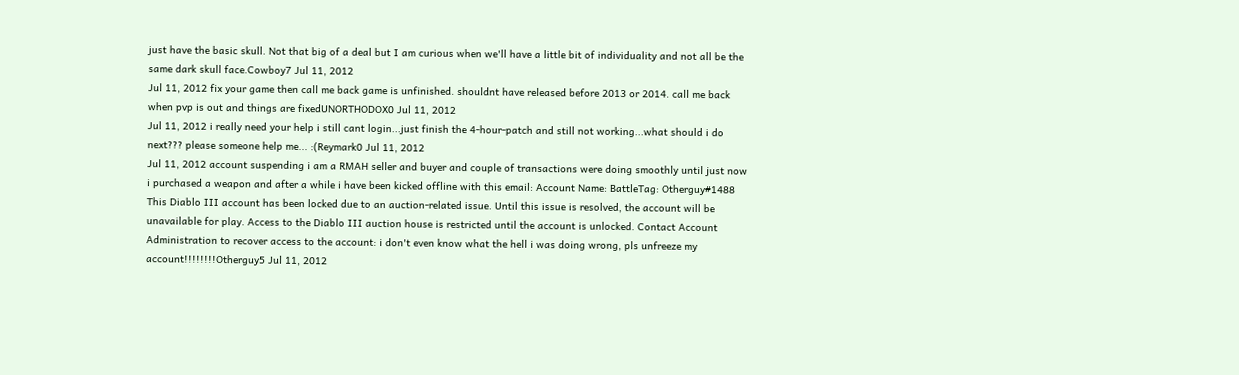just have the basic skull. Not that big of a deal but I am curious when we'll have a little bit of individuality and not all be the same dark skull face.Cowboy7 Jul 11, 2012
Jul 11, 2012 fix your game then call me back game is unfinished. shouldnt have released before 2013 or 2014. call me back when pvp is out and things are fixedUNORTHODOX0 Jul 11, 2012
Jul 11, 2012 i really need your help i still cant login...just finish the 4-hour-patch and still not working...what should i do next??? please someone help me... :(Reymark0 Jul 11, 2012
Jul 11, 2012 account suspending i am a RMAH seller and buyer and couple of transactions were doing smoothly until just now i purchased a weapon and after a while i have been kicked offline with this email: Account Name: BattleTag: Otherguy#1488 This Diablo III account has been locked due to an auction-related issue. Until this issue is resolved, the account will be unavailable for play. Access to the Diablo III auction house is restricted until the account is unlocked. Contact Account Administration to recover access to the account: i don't even know what the hell i was doing wrong, pls unfreeze my account!!!!!!!!Otherguy5 Jul 11, 2012